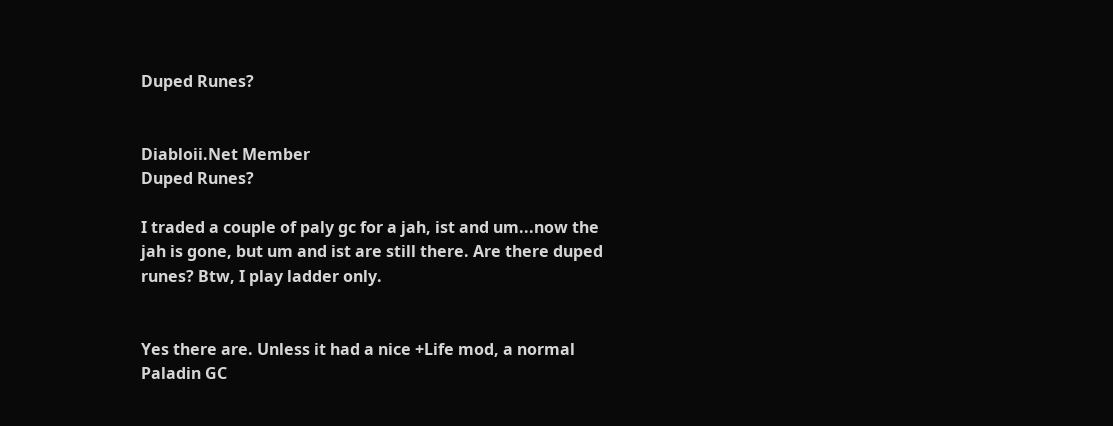Duped Runes?


Diabloii.Net Member
Duped Runes?

I traded a couple of paly gc for a jah, ist and um...now the jah is gone, but um and ist are still there. Are there duped runes? Btw, I play ladder only.


Yes there are. Unless it had a nice +Life mod, a normal Paladin GC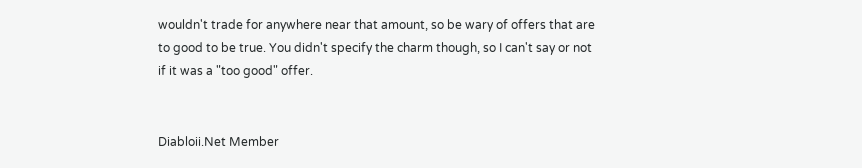wouldn't trade for anywhere near that amount, so be wary of offers that are to good to be true. You didn't specify the charm though, so I can't say or not if it was a "too good" offer.


Diabloii.Net Member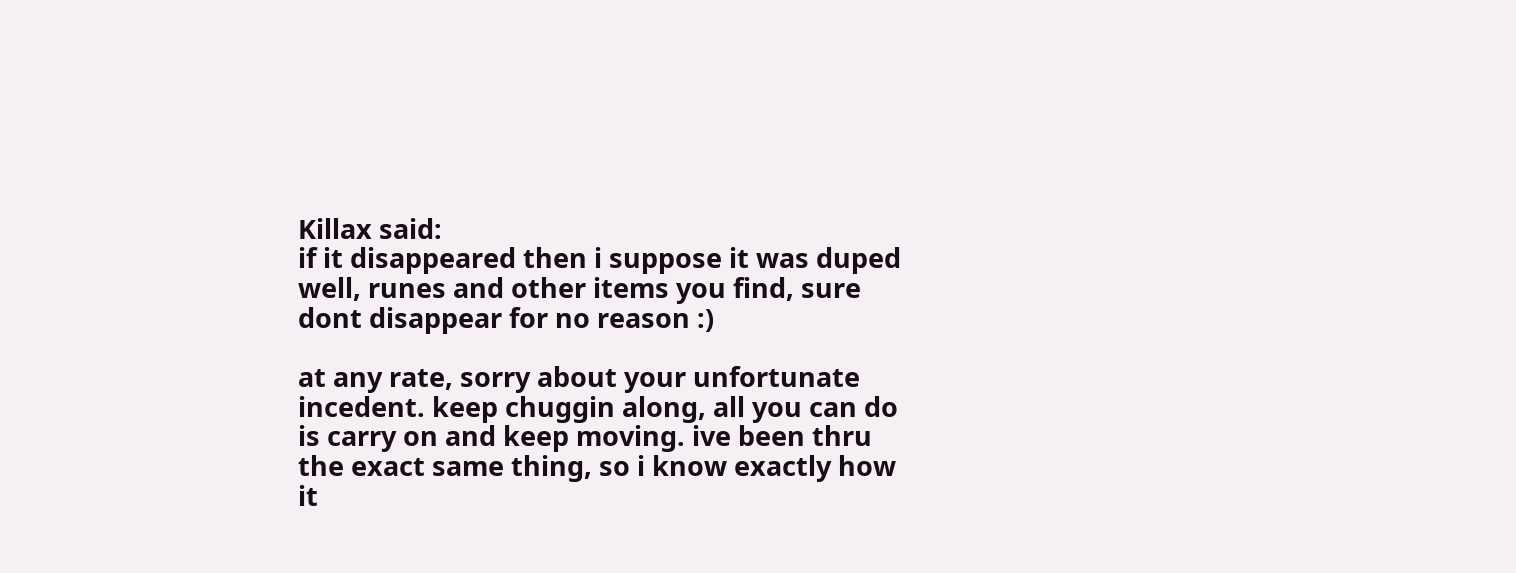Killax said:
if it disappeared then i suppose it was duped
well, runes and other items you find, sure dont disappear for no reason :)

at any rate, sorry about your unfortunate incedent. keep chuggin along, all you can do is carry on and keep moving. ive been thru the exact same thing, so i know exactly how it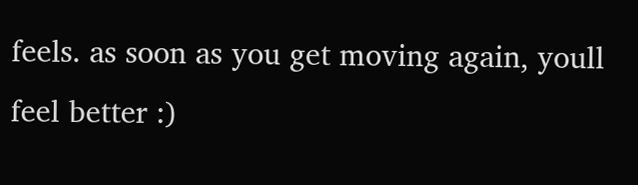feels. as soon as you get moving again, youll feel better :)